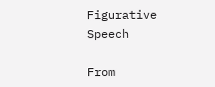Figurative Speech

From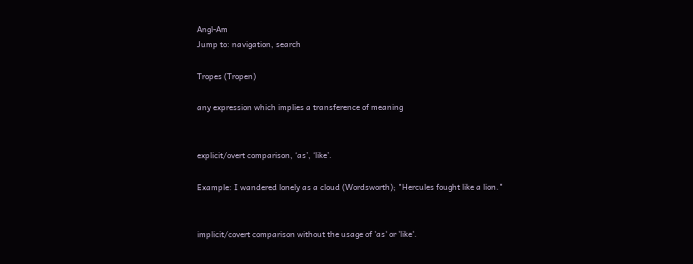Angl-Am
Jump to: navigation, search

Tropes (Tropen)

any expression which implies a transference of meaning


explicit/overt comparison, ‘as’, ‘like’.

Example: I wandered lonely as a cloud (Wordsworth); "Hercules fought like a lion."


implicit/covert comparison without the usage of 'as' or 'like'.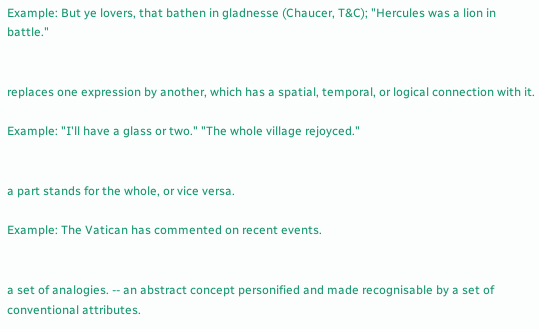Example: But ye lovers, that bathen in gladnesse (Chaucer, T&C); "Hercules was a lion in battle."


replaces one expression by another, which has a spatial, temporal, or logical connection with it.

Example: "I'll have a glass or two." "The whole village rejoyced."


a part stands for the whole, or vice versa.

Example: The Vatican has commented on recent events.


a set of analogies. -- an abstract concept personified and made recognisable by a set of conventional attributes.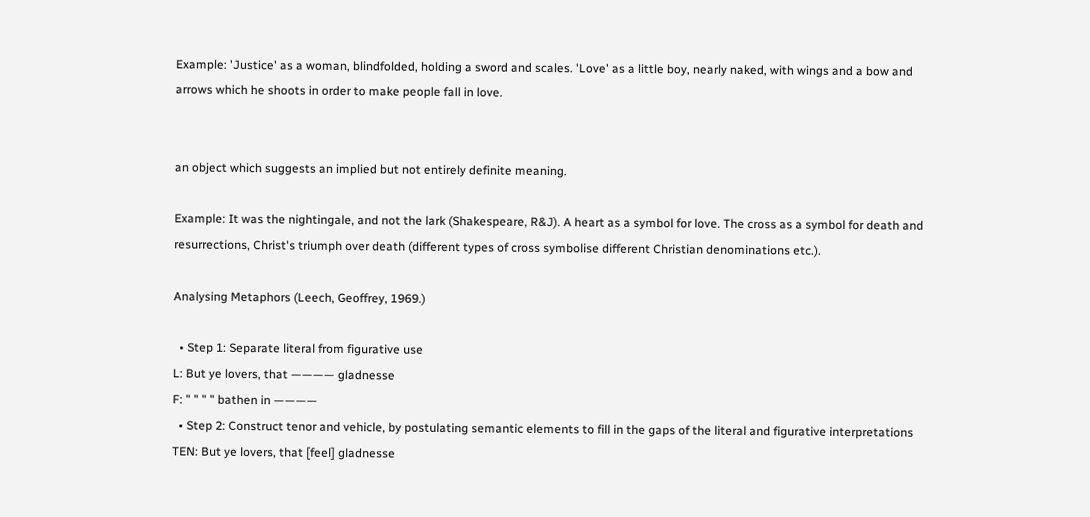Example: 'Justice' as a woman, blindfolded, holding a sword and scales. 'Love' as a little boy, nearly naked, with wings and a bow and arrows which he shoots in order to make people fall in love.


an object which suggests an implied but not entirely definite meaning.

Example: It was the nightingale, and not the lark (Shakespeare, R&J). A heart as a symbol for love. The cross as a symbol for death and resurrections, Christ's triumph over death (different types of cross symbolise different Christian denominations etc.).

Analysing Metaphors (Leech, Geoffrey, 1969.)

  • Step 1: Separate literal from figurative use
L: But ye lovers, that ———— gladnesse
F: " " " " bathen in ————
  • Step 2: Construct tenor and vehicle, by postulating semantic elements to fill in the gaps of the literal and figurative interpretations
TEN: But ye lovers, that [feel] gladnesse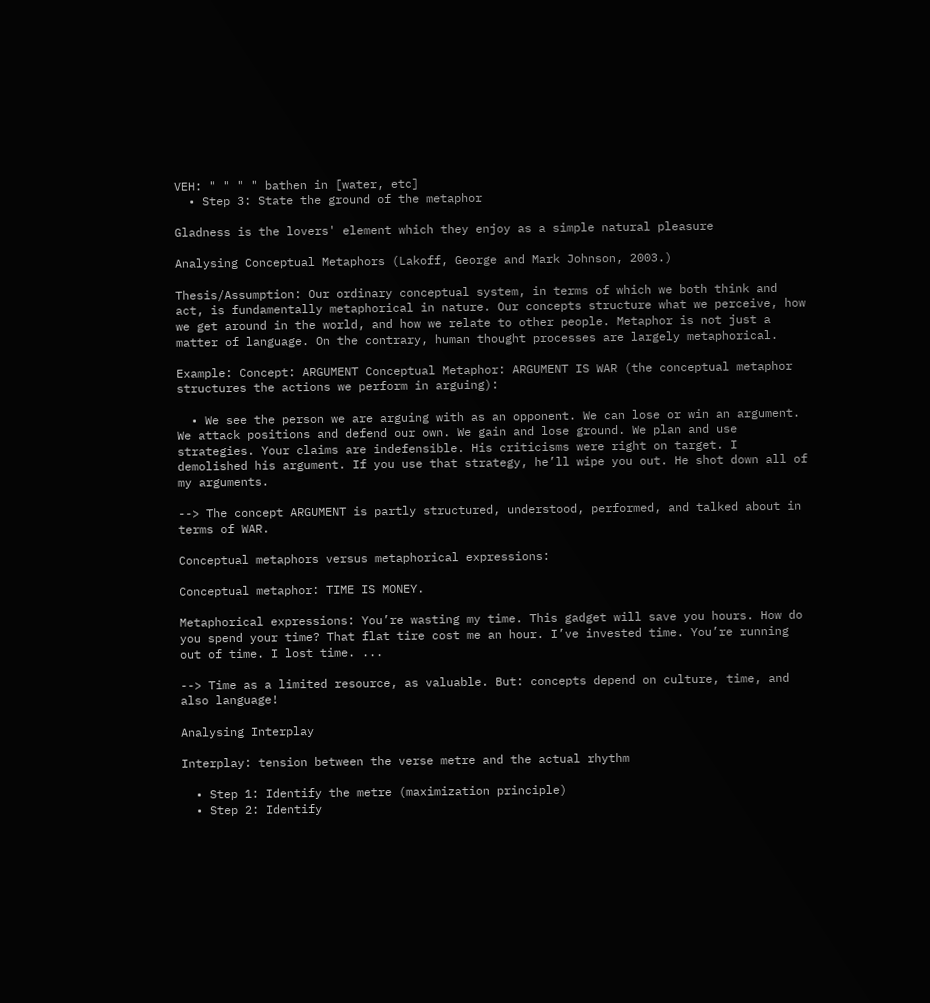VEH: " " " " bathen in [water, etc]
  • Step 3: State the ground of the metaphor

Gladness is the lovers' element which they enjoy as a simple natural pleasure

Analysing Conceptual Metaphors (Lakoff, George and Mark Johnson, 2003.)

Thesis/Assumption: Our ordinary conceptual system, in terms of which we both think and act, is fundamentally metaphorical in nature. Our concepts structure what we perceive, how we get around in the world, and how we relate to other people. Metaphor is not just a matter of language. On the contrary, human thought processes are largely metaphorical.

Example: Concept: ARGUMENT Conceptual Metaphor: ARGUMENT IS WAR (the conceptual metaphor structures the actions we perform in arguing):

  • We see the person we are arguing with as an opponent. We can lose or win an argument. We attack positions and defend our own. We gain and lose ground. We plan and use strategies. Your claims are indefensible. His criticisms were right on target. I demolished his argument. If you use that strategy, he’ll wipe you out. He shot down all of my arguments.

--> The concept ARGUMENT is partly structured, understood, performed, and talked about in terms of WAR.

Conceptual metaphors versus metaphorical expressions:

Conceptual metaphor: TIME IS MONEY.

Metaphorical expressions: You’re wasting my time. This gadget will save you hours. How do you spend your time? That flat tire cost me an hour. I’ve invested time. You’re running out of time. I lost time. ...

--> Time as a limited resource, as valuable. But: concepts depend on culture, time, and also language!

Analysing Interplay

Interplay: tension between the verse metre and the actual rhythm

  • Step 1: Identify the metre (maximization principle)
  • Step 2: Identify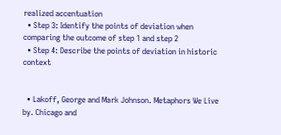realized accentuation
  • Step 3: Identify the points of deviation when comparing the outcome of step 1 and step 2
  • Step 4: Describe the points of deviation in historic context


  • Lakoff, George and Mark Johnson. Metaphors We Live by. Chicago and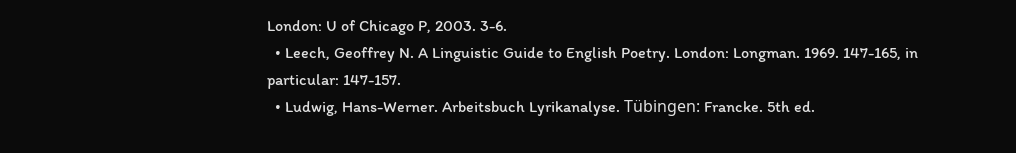London: U of Chicago P, 2003. 3-6.
  • Leech, Geoffrey N. A Linguistic Guide to English Poetry. London: Longman. 1969. 147-165, in particular: 147-157.
  • Ludwig, Hans-Werner. Arbeitsbuch Lyrikanalyse. Tübingen: Francke. 5th ed.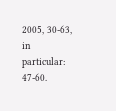2005, 30-63, in particular: 47-60.